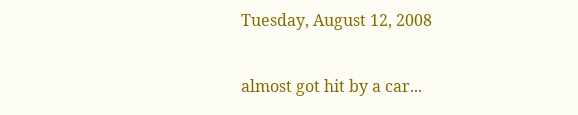Tuesday, August 12, 2008

almost got hit by a car...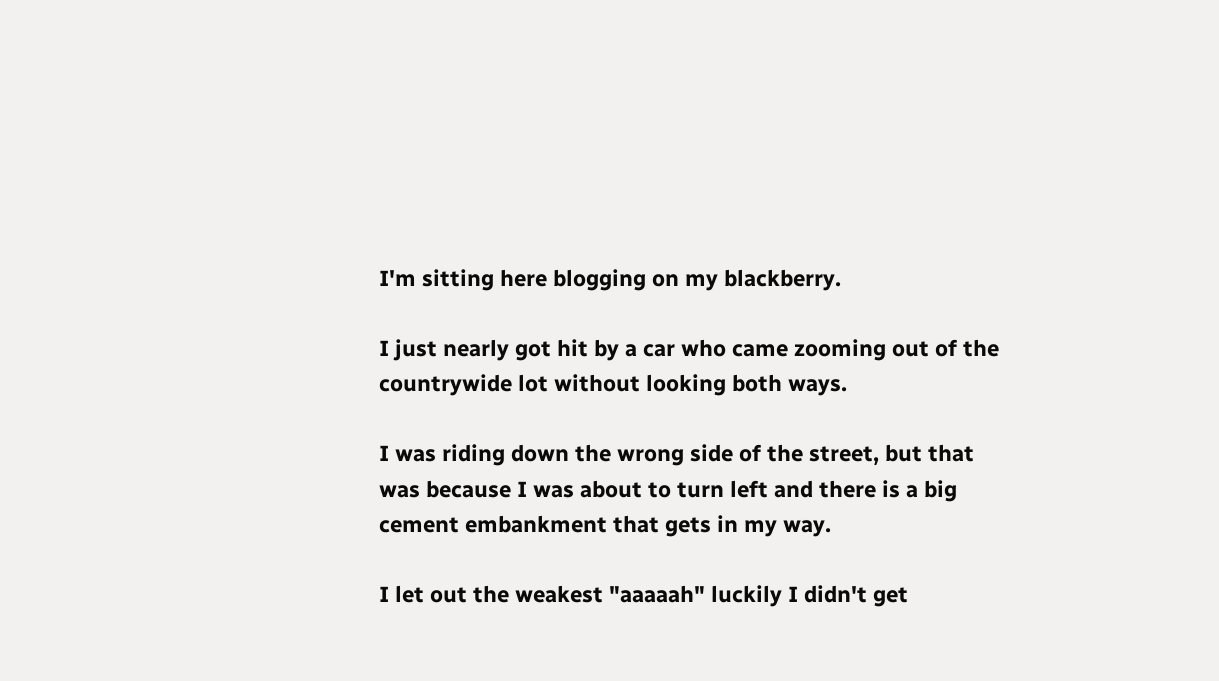I'm sitting here blogging on my blackberry.

I just nearly got hit by a car who came zooming out of the countrywide lot without looking both ways.

I was riding down the wrong side of the street, but that was because I was about to turn left and there is a big cement embankment that gets in my way.

I let out the weakest "aaaaah" luckily I didn't get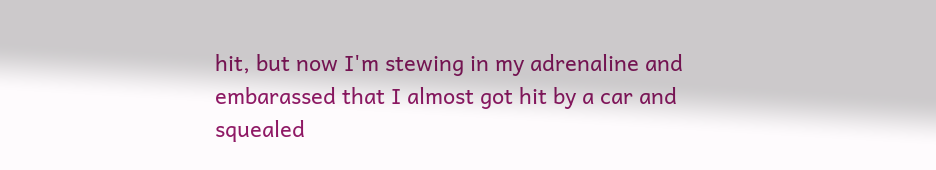hit, but now I'm stewing in my adrenaline and embarassed that I almost got hit by a car and squealed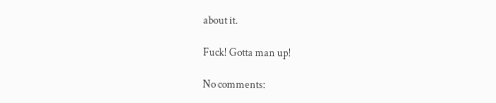about it.

Fuck! Gotta man up!

No comments: